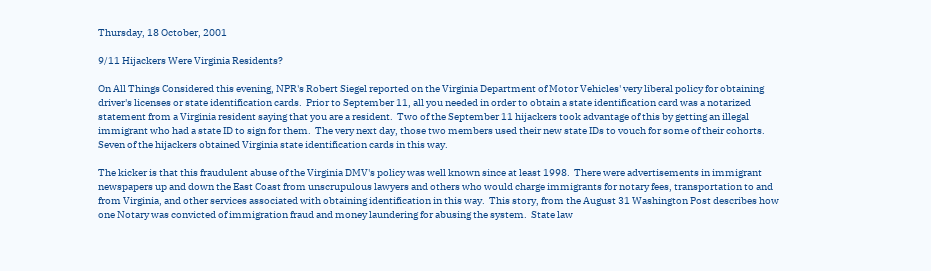Thursday, 18 October, 2001

9/11 Hijackers Were Virginia Residents?

On All Things Considered this evening, NPR's Robert Siegel reported on the Virginia Department of Motor Vehicles' very liberal policy for obtaining driver's licenses or state identification cards.  Prior to September 11, all you needed in order to obtain a state identification card was a notarized statement from a Virginia resident saying that you are a resident.  Two of the September 11 hijackers took advantage of this by getting an illegal immigrant who had a state ID to sign for them.  The very next day, those two members used their new state IDs to vouch for some of their cohorts.  Seven of the hijackers obtained Virginia state identification cards in this way.

The kicker is that this fraudulent abuse of the Virginia DMV's policy was well known since at least 1998.  There were advertisements in immigrant newspapers up and down the East Coast from unscrupulous lawyers and others who would charge immigrants for notary fees, transportation to and from Virginia, and other services associated with obtaining identification in this way.  This story, from the August 31 Washington Post describes how one Notary was convicted of immigration fraud and money laundering for abusing the system.  State law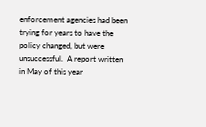enforcement agencies had been trying for years to have the policy changed, but were unsuccessful.  A report written in May of this year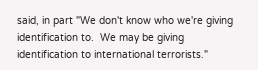said, in part "We don't know who we're giving identification to.  We may be giving identification to international terrorists."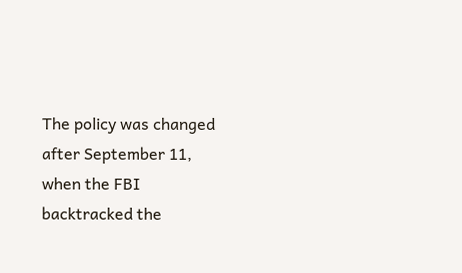The policy was changed after September 11, when the FBI backtracked the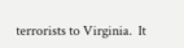terrorists to Virginia.  It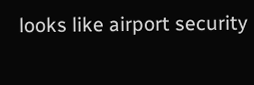looks like airport security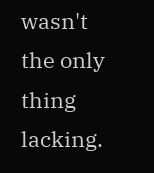wasn't the only thing lacking.